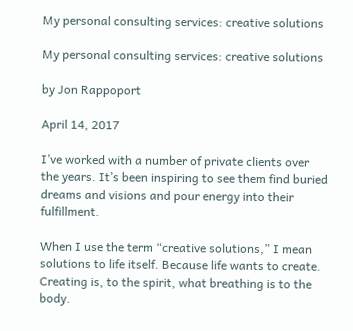My personal consulting services: creative solutions

My personal consulting services: creative solutions

by Jon Rappoport

April 14, 2017

I’ve worked with a number of private clients over the years. It’s been inspiring to see them find buried dreams and visions and pour energy into their fulfillment.

When I use the term “creative solutions,” I mean solutions to life itself. Because life wants to create. Creating is, to the spirit, what breathing is to the body.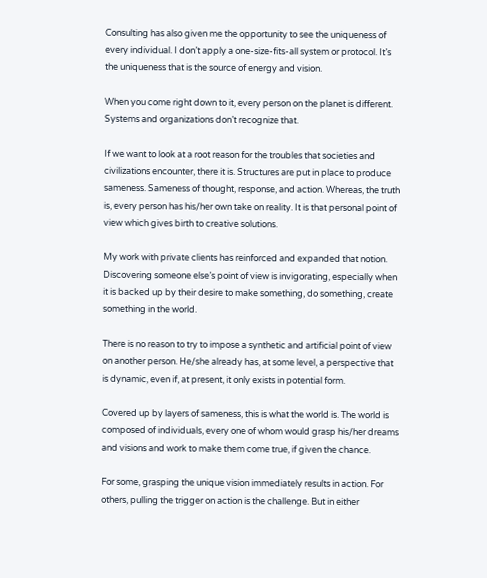Consulting has also given me the opportunity to see the uniqueness of every individual. I don’t apply a one-size-fits-all system or protocol. It’s the uniqueness that is the source of energy and vision.

When you come right down to it, every person on the planet is different. Systems and organizations don’t recognize that.

If we want to look at a root reason for the troubles that societies and civilizations encounter, there it is. Structures are put in place to produce sameness. Sameness of thought, response, and action. Whereas, the truth is, every person has his/her own take on reality. It is that personal point of view which gives birth to creative solutions.

My work with private clients has reinforced and expanded that notion. Discovering someone else’s point of view is invigorating, especially when it is backed up by their desire to make something, do something, create something in the world.

There is no reason to try to impose a synthetic and artificial point of view on another person. He/she already has, at some level, a perspective that is dynamic, even if, at present, it only exists in potential form.

Covered up by layers of sameness, this is what the world is. The world is composed of individuals, every one of whom would grasp his/her dreams and visions and work to make them come true, if given the chance.

For some, grasping the unique vision immediately results in action. For others, pulling the trigger on action is the challenge. But in either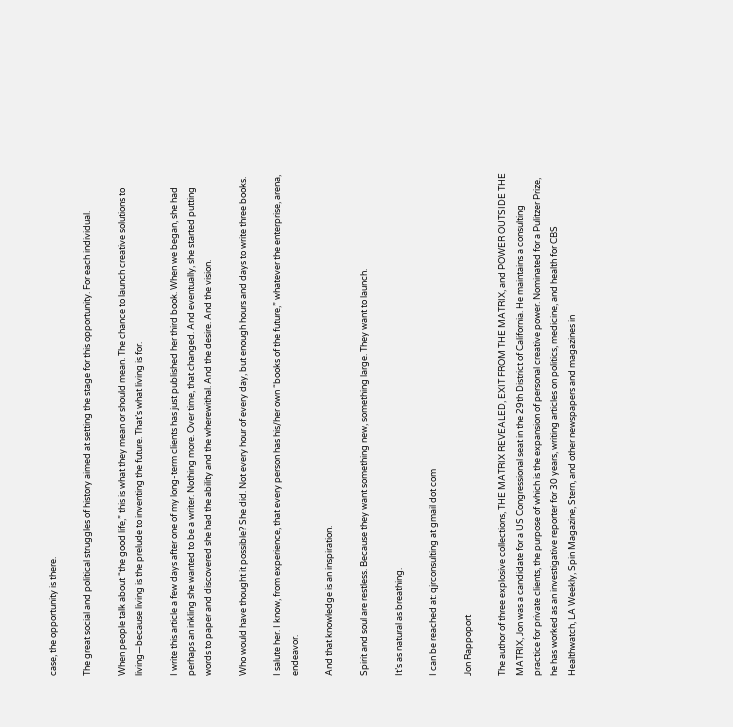case, the opportunity is there.

The great social and political struggles of history aimed at setting the stage for this opportunity. For each individual.

When people talk about “the good life,” this is what they mean or should mean. The chance to launch creative solutions to living—because living is the prelude to inventing the future. That’s what living is for.

I write this article a few days after one of my long-term clients has just published her third book. When we began, she had perhaps an inkling she wanted to be a writer. Nothing more. Over time, that changed. And eventually, she started putting words to paper and discovered she had the ability and the wherewithal. And the desire. And the vision.

Who would have thought it possible? She did. Not every hour of every day, but enough hours and days to write three books.

I salute her. I know, from experience, that every person has his/her own “books of the future,” whatever the enterprise, arena, endeavor.

And that knowledge is an inspiration.

Spirit and soul are restless. Because they want something new, something large. They want to launch.

It’s as natural as breathing.

I can be reached at: qjrconsulting at gmail dot com

Jon Rappoport

The author of three explosive collections, THE MATRIX REVEALED, EXIT FROM THE MATRIX, and POWER OUTSIDE THE MATRIX, Jon was a candidate for a US Congressional seat in the 29th District of California. He maintains a consulting practice for private clients, the purpose of which is the expansion of personal creative power. Nominated for a Pulitzer Prize, he has worked as an investigative reporter for 30 years, writing articles on politics, medicine, and health for CBS Healthwatch, LA Weekly, Spin Magazine, Stern, and other newspapers and magazines in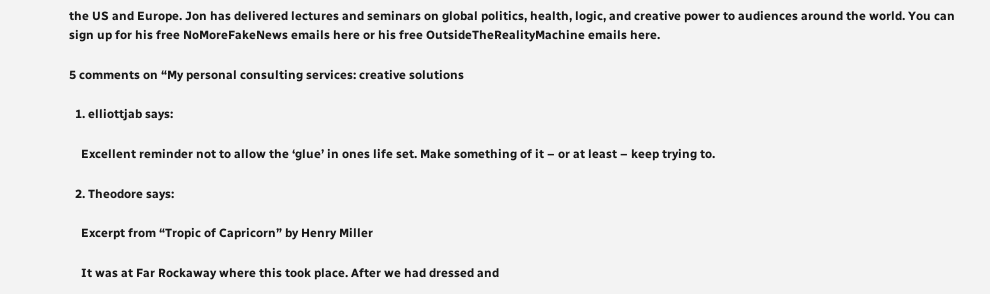the US and Europe. Jon has delivered lectures and seminars on global politics, health, logic, and creative power to audiences around the world. You can sign up for his free NoMoreFakeNews emails here or his free OutsideTheRealityMachine emails here.

5 comments on “My personal consulting services: creative solutions

  1. elliottjab says:

    Excellent reminder not to allow the ‘glue’ in ones life set. Make something of it – or at least – keep trying to.

  2. Theodore says:

    Excerpt from “Tropic of Capricorn” by Henry Miller

    It was at Far Rockaway where this took place. After we had dressed and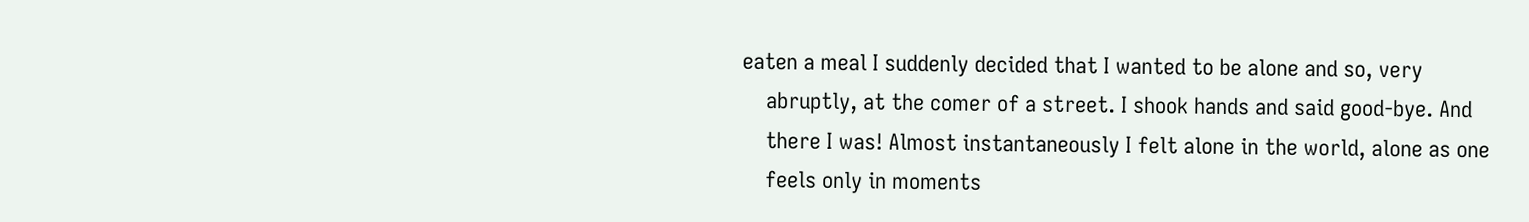eaten a meal I suddenly decided that I wanted to be alone and so, very
    abruptly, at the comer of a street. I shook hands and said good-bye. And
    there I was! Almost instantaneously I felt alone in the world, alone as one
    feels only in moments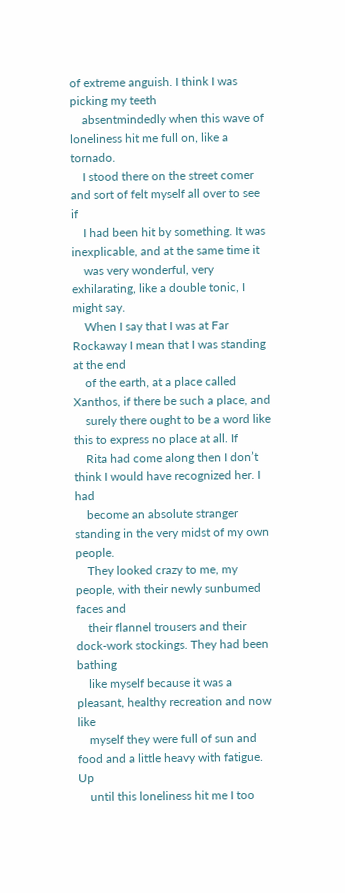of extreme anguish. I think I was picking my teeth
    absentmindedly when this wave of loneliness hit me full on, like a tornado.
    I stood there on the street comer and sort of felt myself all over to see if
    I had been hit by something. It was inexplicable, and at the same time it
    was very wonderful, very exhilarating, like a double tonic, I might say.
    When I say that I was at Far Rockaway I mean that I was standing at the end
    of the earth, at a place called Xanthos, if there be such a place, and
    surely there ought to be a word like this to express no place at all. If
    Rita had come along then I don’t think I would have recognized her. I had
    become an absolute stranger standing in the very midst of my own people.
    They looked crazy to me, my people, with their newly sunbumed faces and
    their flannel trousers and their dock-work stockings. They had been bathing
    like myself because it was a pleasant, healthy recreation and now like
    myself they were full of sun and food and a little heavy with fatigue. Up
    until this loneliness hit me I too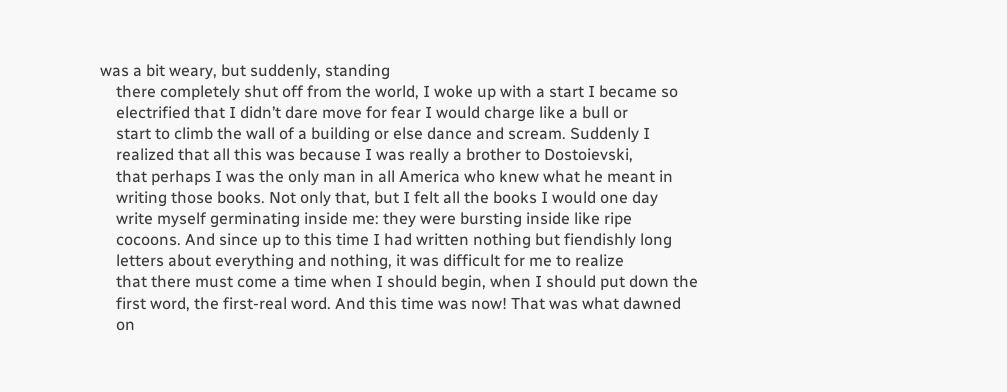was a bit weary, but suddenly, standing
    there completely shut off from the world, I woke up with a start I became so
    electrified that I didn’t dare move for fear I would charge like a bull or
    start to climb the wall of a building or else dance and scream. Suddenly I
    realized that all this was because I was really a brother to Dostoievski,
    that perhaps I was the only man in all America who knew what he meant in
    writing those books. Not only that, but I felt all the books I would one day
    write myself germinating inside me: they were bursting inside like ripe
    cocoons. And since up to this time I had written nothing but fiendishly long
    letters about everything and nothing, it was difficult for me to realize
    that there must come a time when I should begin, when I should put down the
    first word, the first-real word. And this time was now! That was what dawned
    on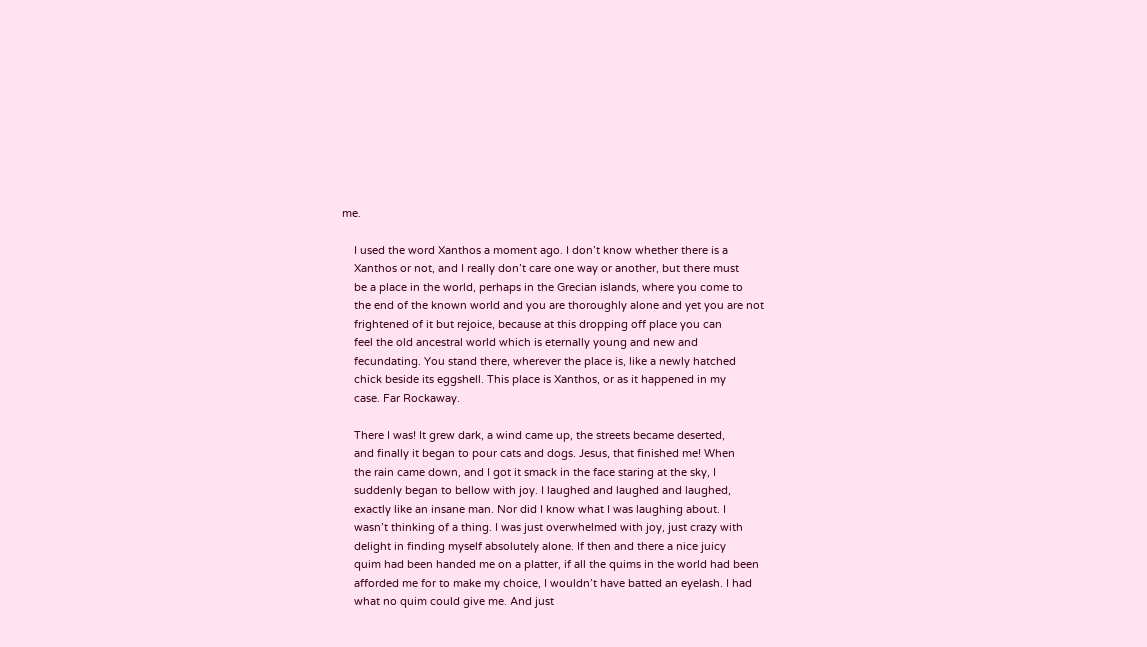me.

    I used the word Xanthos a moment ago. I don’t know whether there is a
    Xanthos or not, and I really don’t care one way or another, but there must
    be a place in the world, perhaps in the Grecian islands, where you come to
    the end of the known world and you are thoroughly alone and yet you are not
    frightened of it but rejoice, because at this dropping off place you can
    feel the old ancestral world which is eternally young and new and
    fecundating. You stand there, wherever the place is, like a newly hatched
    chick beside its eggshell. This place is Xanthos, or as it happened in my
    case. Far Rockaway.

    There I was! It grew dark, a wind came up, the streets became deserted,
    and finally it began to pour cats and dogs. Jesus, that finished me! When
    the rain came down, and I got it smack in the face staring at the sky, I
    suddenly began to bellow with joy. I laughed and laughed and laughed,
    exactly like an insane man. Nor did I know what I was laughing about. I
    wasn’t thinking of a thing. I was just overwhelmed with joy, just crazy with
    delight in finding myself absolutely alone. If then and there a nice juicy
    quim had been handed me on a platter, if all the quims in the world had been
    afforded me for to make my choice, I wouldn’t have batted an eyelash. I had
    what no quim could give me. And just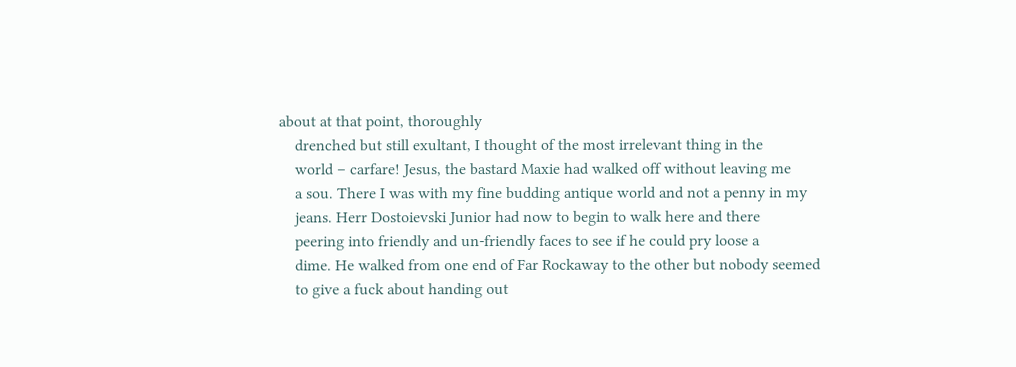about at that point, thoroughly
    drenched but still exultant, I thought of the most irrelevant thing in the
    world – carfare! Jesus, the bastard Maxie had walked off without leaving me
    a sou. There I was with my fine budding antique world and not a penny in my
    jeans. Herr Dostoievski Junior had now to begin to walk here and there
    peering into friendly and un-friendly faces to see if he could pry loose a
    dime. He walked from one end of Far Rockaway to the other but nobody seemed
    to give a fuck about handing out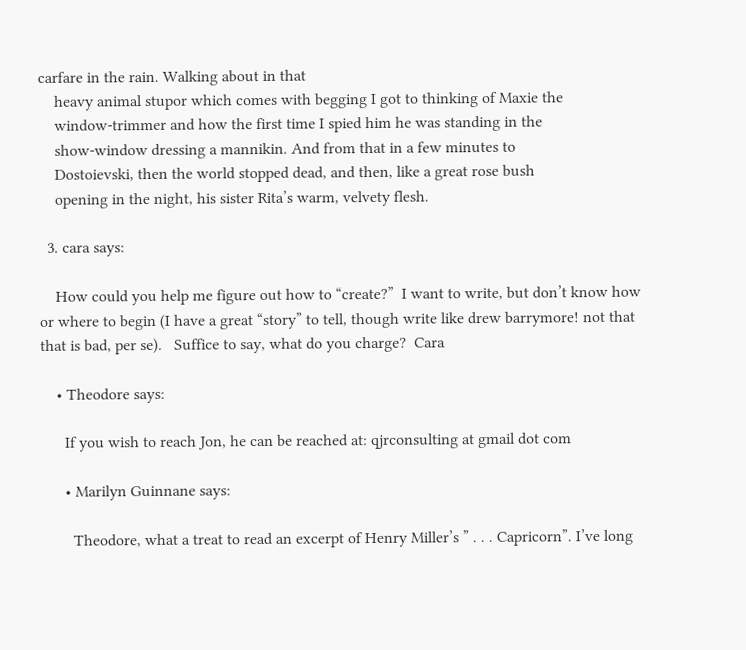carfare in the rain. Walking about in that
    heavy animal stupor which comes with begging I got to thinking of Maxie the
    window-trimmer and how the first time I spied him he was standing in the
    show-window dressing a mannikin. And from that in a few minutes to
    Dostoievski, then the world stopped dead, and then, like a great rose bush
    opening in the night, his sister Rita’s warm, velvety flesh.

  3. cara says:

    How could you help me figure out how to “create?”  I want to write, but don’t know how or where to begin (I have a great “story” to tell, though write like drew barrymore! not that that is bad, per se).   Suffice to say, what do you charge?  Cara

    • Theodore says:

      If you wish to reach Jon, he can be reached at: qjrconsulting at gmail dot com

      • Marilyn Guinnane says:

        Theodore, what a treat to read an excerpt of Henry Miller’s ” . . . Capricorn”. I’ve long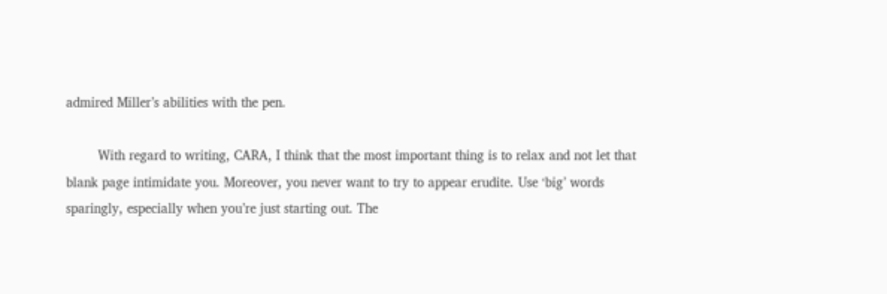admired Miller’s abilities with the pen.

        With regard to writing, CARA, I think that the most important thing is to relax and not let that blank page intimidate you. Moreover, you never want to try to appear erudite. Use ‘big’ words sparingly, especially when you’re just starting out. The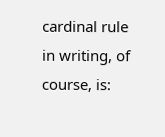cardinal rule in writing, of course, is: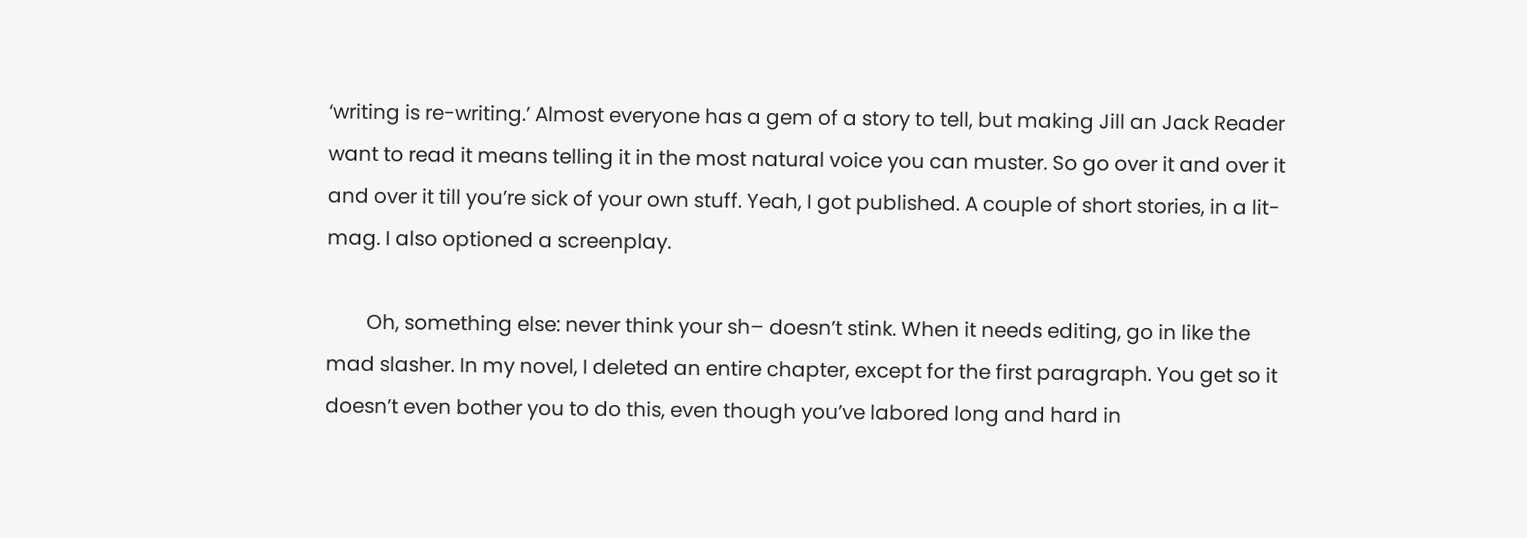‘writing is re-writing.’ Almost everyone has a gem of a story to tell, but making Jill an Jack Reader want to read it means telling it in the most natural voice you can muster. So go over it and over it and over it till you’re sick of your own stuff. Yeah, I got published. A couple of short stories, in a lit-mag. I also optioned a screenplay.

        Oh, something else: never think your sh– doesn’t stink. When it needs editing, go in like the mad slasher. In my novel, I deleted an entire chapter, except for the first paragraph. You get so it doesn’t even bother you to do this, even though you’ve labored long and hard in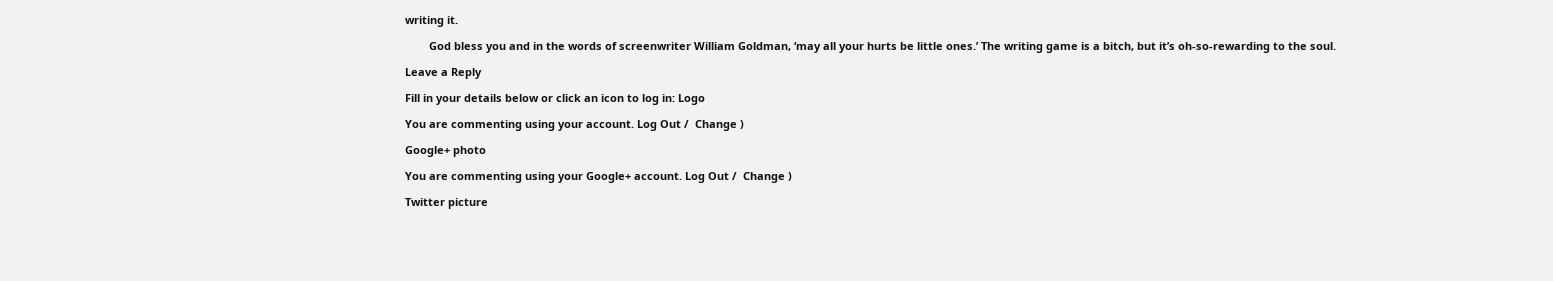writing it.

        God bless you and in the words of screenwriter William Goldman, ‘may all your hurts be little ones.’ The writing game is a bitch, but it’s oh-so-rewarding to the soul.

Leave a Reply

Fill in your details below or click an icon to log in: Logo

You are commenting using your account. Log Out /  Change )

Google+ photo

You are commenting using your Google+ account. Log Out /  Change )

Twitter picture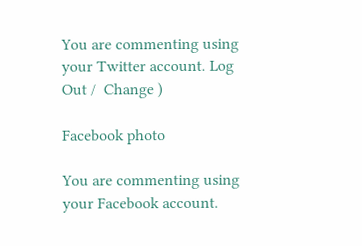You are commenting using your Twitter account. Log Out /  Change )

Facebook photo

You are commenting using your Facebook account.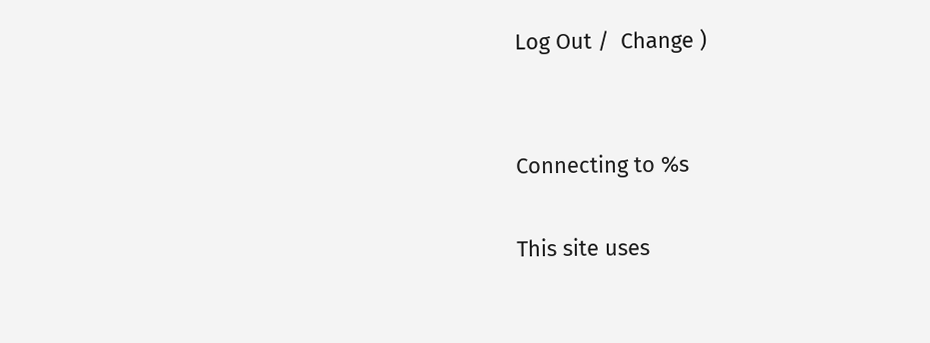Log Out /  Change )


Connecting to %s

This site uses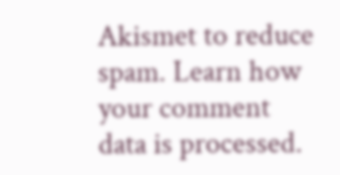Akismet to reduce spam. Learn how your comment data is processed.